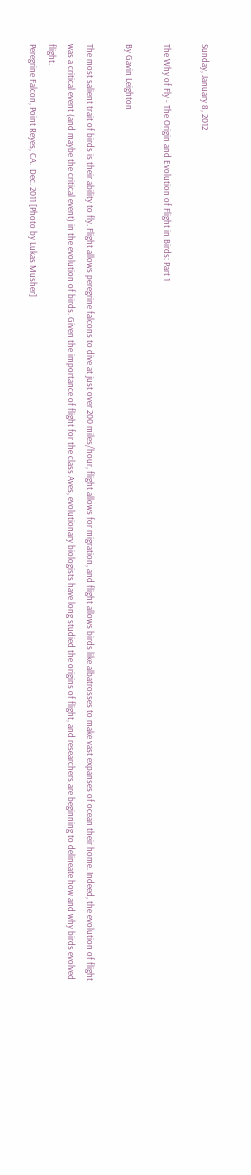Sunday, January 8, 2012

The Why of Fly - The Origin and Evolution of Flight in Birds: Part 1

By Gavin Leighton

The most salient trait of birds is their ability to fly. Flight allows peregrine falcons to dive at just over 200 miles/hour, flight allows for migration, and flight allows birds like albatrosses to make vast expanses of ocean their home. Indeed, the evolution of flight was a critical event (and maybe the critical event) in the evolution of birds. Given the importance of flight for the class Aves, evolutionary biologists have long studied the origins of flight, and researchers are beginning to delineate how and why birds evolved flight.
Peregrine Falcon, Point Reyes, CA.  Dec. 2011 [Photo by Lukas Musher]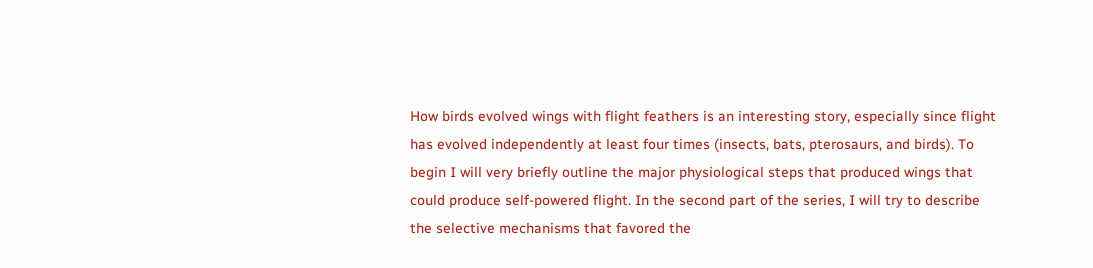How birds evolved wings with flight feathers is an interesting story, especially since flight has evolved independently at least four times (insects, bats, pterosaurs, and birds). To begin I will very briefly outline the major physiological steps that produced wings that could produce self-powered flight. In the second part of the series, I will try to describe the selective mechanisms that favored the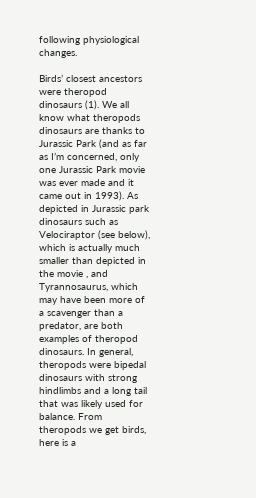following physiological changes.

Birds’ closest ancestors were theropod dinosaurs (1). We all know what theropods dinosaurs are thanks to Jurassic Park (and as far as I’m concerned, only one Jurassic Park movie was ever made and it came out in 1993). As depicted in Jurassic park dinosaurs such as Velociraptor (see below), which is actually much smaller than depicted in the movie , and Tyrannosaurus, which may have been more of a scavenger than a predator, are both examples of theropod dinosaurs. In general, theropods were bipedal dinosaurs with strong hindlimbs and a long tail that was likely used for balance. From theropods we get birds, here is a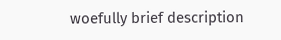woefully brief description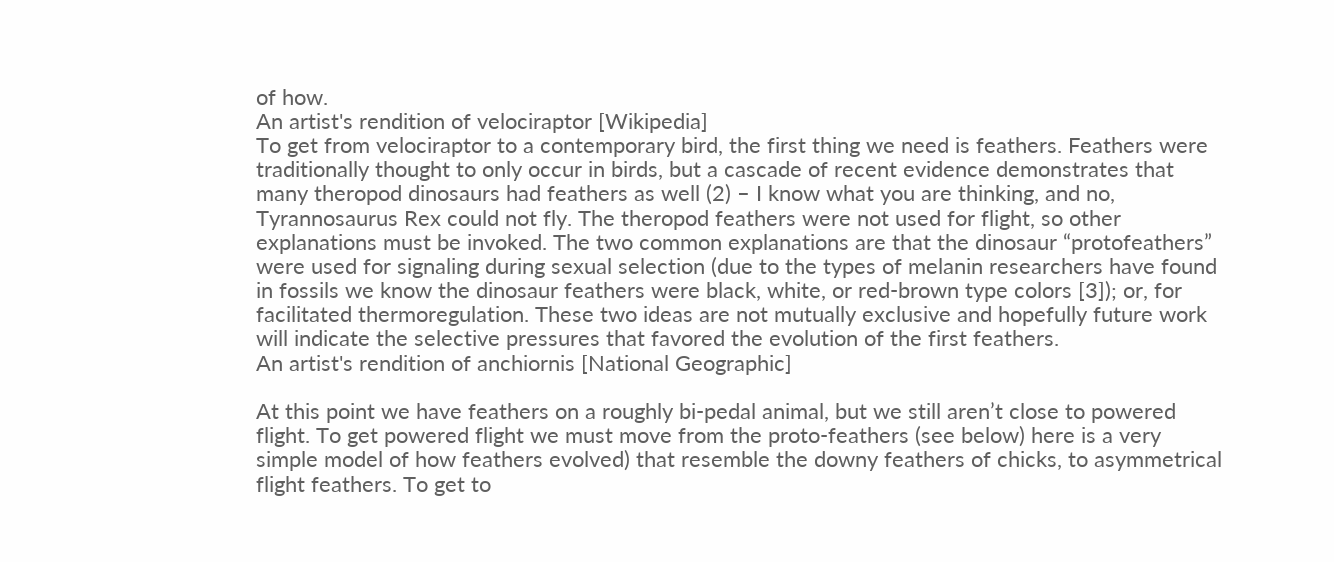of how.
An artist's rendition of velociraptor [Wikipedia]
To get from velociraptor to a contemporary bird, the first thing we need is feathers. Feathers were traditionally thought to only occur in birds, but a cascade of recent evidence demonstrates that many theropod dinosaurs had feathers as well (2) – I know what you are thinking, and no, Tyrannosaurus Rex could not fly. The theropod feathers were not used for flight, so other explanations must be invoked. The two common explanations are that the dinosaur “protofeathers” were used for signaling during sexual selection (due to the types of melanin researchers have found in fossils we know the dinosaur feathers were black, white, or red-brown type colors [3]); or, for facilitated thermoregulation. These two ideas are not mutually exclusive and hopefully future work will indicate the selective pressures that favored the evolution of the first feathers.
An artist's rendition of anchiornis [National Geographic]

At this point we have feathers on a roughly bi-pedal animal, but we still aren’t close to powered flight. To get powered flight we must move from the proto-feathers (see below) here is a very simple model of how feathers evolved) that resemble the downy feathers of chicks, to asymmetrical flight feathers. To get to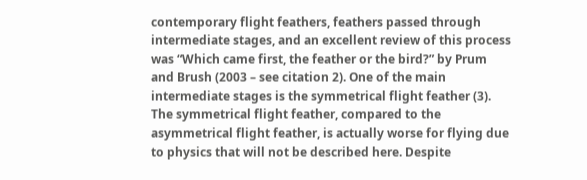contemporary flight feathers, feathers passed through intermediate stages, and an excellent review of this process was “Which came first, the feather or the bird?” by Prum and Brush (2003 – see citation 2). One of the main intermediate stages is the symmetrical flight feather (3). The symmetrical flight feather, compared to the asymmetrical flight feather, is actually worse for flying due to physics that will not be described here. Despite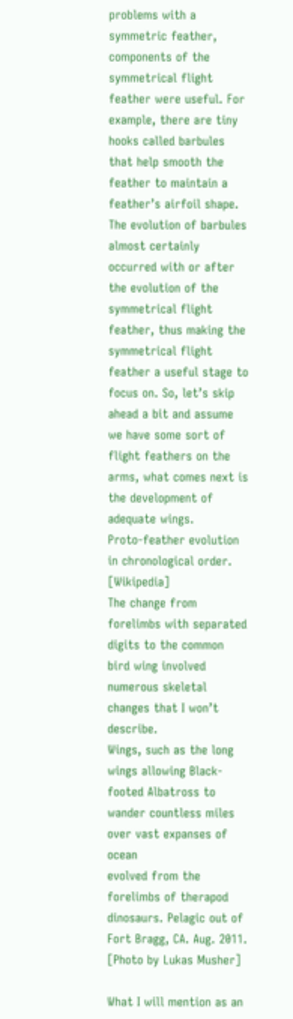problems with a symmetric feather, components of the symmetrical flight feather were useful. For example, there are tiny hooks called barbules that help smooth the feather to maintain a feather’s airfoil shape. The evolution of barbules almost certainly occurred with or after the evolution of the symmetrical flight feather, thus making the symmetrical flight feather a useful stage to focus on. So, let’s skip ahead a bit and assume we have some sort of flight feathers on the arms, what comes next is the development of adequate wings.
Proto-feather evolution in chronological order. [Wikipedia]
The change from forelimbs with separated digits to the common bird wing involved numerous skeletal changes that I won’t describe.
Wings, such as the long wings allowing Black-footed Albatross to wander countless miles over vast expanses of ocean
evolved from the forelimbs of therapod dinosaurs. Pelagic out of Fort Bragg, CA. Aug. 2011. [Photo by Lukas Musher]

What I will mention as an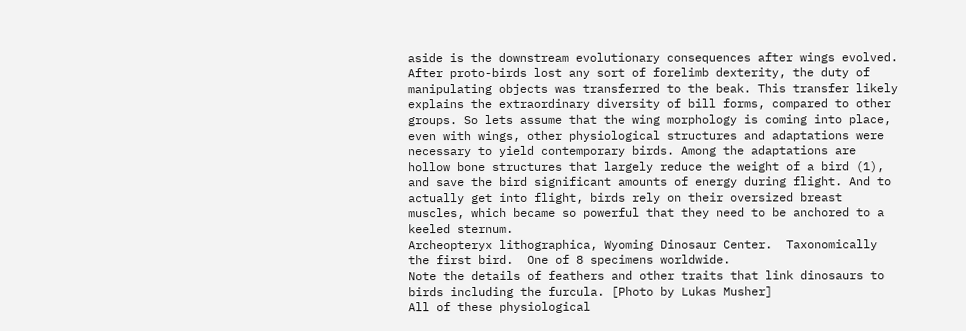aside is the downstream evolutionary consequences after wings evolved. After proto-birds lost any sort of forelimb dexterity, the duty of manipulating objects was transferred to the beak. This transfer likely explains the extraordinary diversity of bill forms, compared to other groups. So lets assume that the wing morphology is coming into place, even with wings, other physiological structures and adaptations were necessary to yield contemporary birds. Among the adaptations are hollow bone structures that largely reduce the weight of a bird (1), and save the bird significant amounts of energy during flight. And to actually get into flight, birds rely on their oversized breast muscles, which became so powerful that they need to be anchored to a keeled sternum.
Archeopteryx lithographica, Wyoming Dinosaur Center.  Taxonomically the first bird.  One of 8 specimens worldwide.
Note the details of feathers and other traits that link dinosaurs to birds including the furcula. [Photo by Lukas Musher]
All of these physiological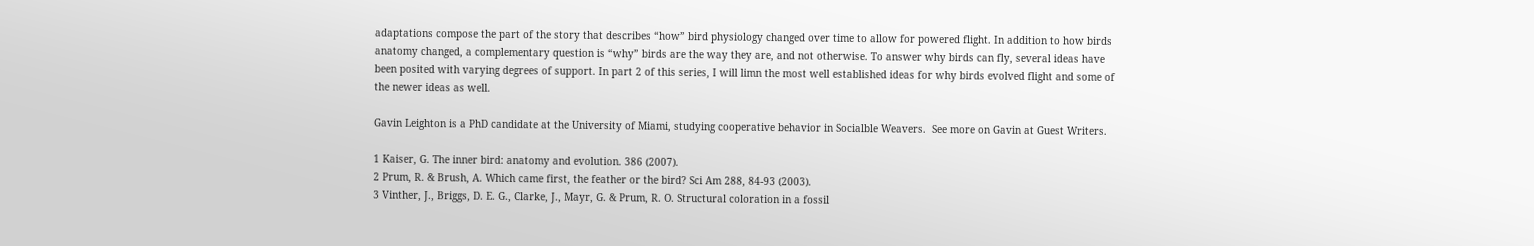adaptations compose the part of the story that describes “how” bird physiology changed over time to allow for powered flight. In addition to how birds anatomy changed, a complementary question is “why” birds are the way they are, and not otherwise. To answer why birds can fly, several ideas have been posited with varying degrees of support. In part 2 of this series, I will limn the most well established ideas for why birds evolved flight and some of the newer ideas as well.

Gavin Leighton is a PhD candidate at the University of Miami, studying cooperative behavior in Socialble Weavers.  See more on Gavin at Guest Writers.

1 Kaiser, G. The inner bird: anatomy and evolution. 386 (2007).
2 Prum, R. & Brush, A. Which came first, the feather or the bird? Sci Am 288, 84-93 (2003).
3 Vinther, J., Briggs, D. E. G., Clarke, J., Mayr, G. & Prum, R. O. Structural coloration in a fossil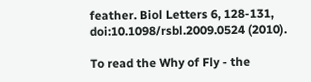feather. Biol Letters 6, 128-131, doi:10.1098/rsbl.2009.0524 (2010).

To read the Why of Fly - the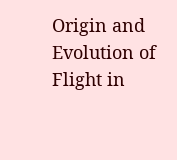Origin and Evolution of Flight in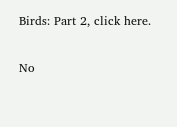Birds: Part 2, click here.

No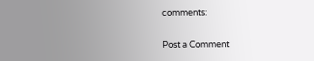comments:

Post a Comment